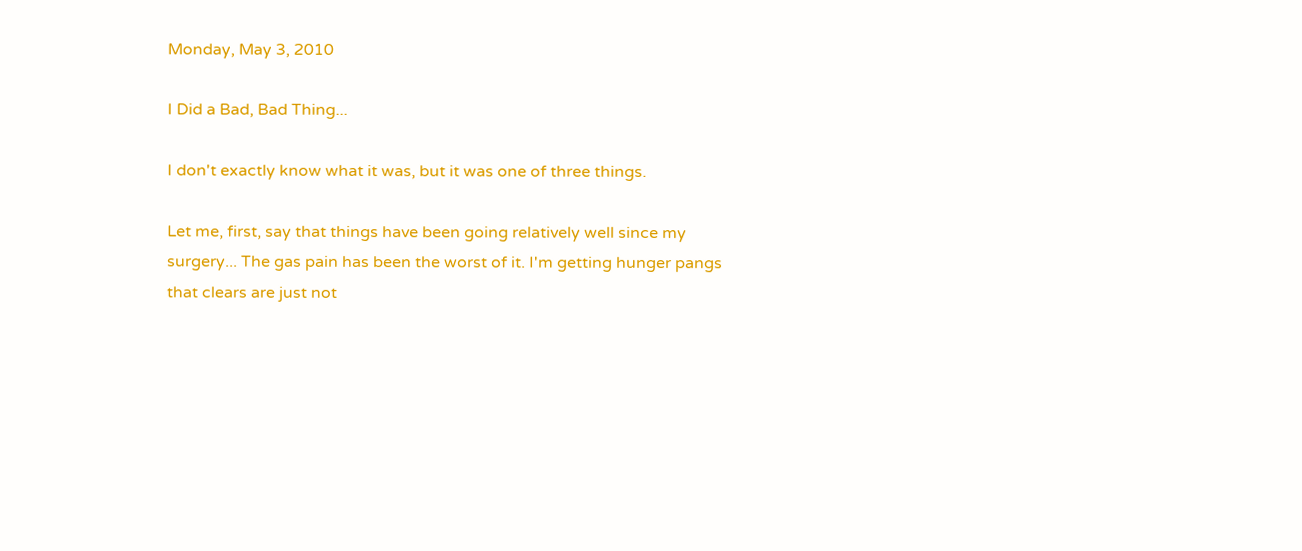Monday, May 3, 2010

I Did a Bad, Bad Thing...

I don't exactly know what it was, but it was one of three things.

Let me, first, say that things have been going relatively well since my surgery... The gas pain has been the worst of it. I'm getting hunger pangs that clears are just not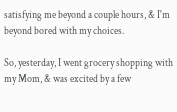satisfying me beyond a couple hours, & I'm beyond bored with my choices.

So, yesterday, I went grocery shopping with my Mom, & was excited by a few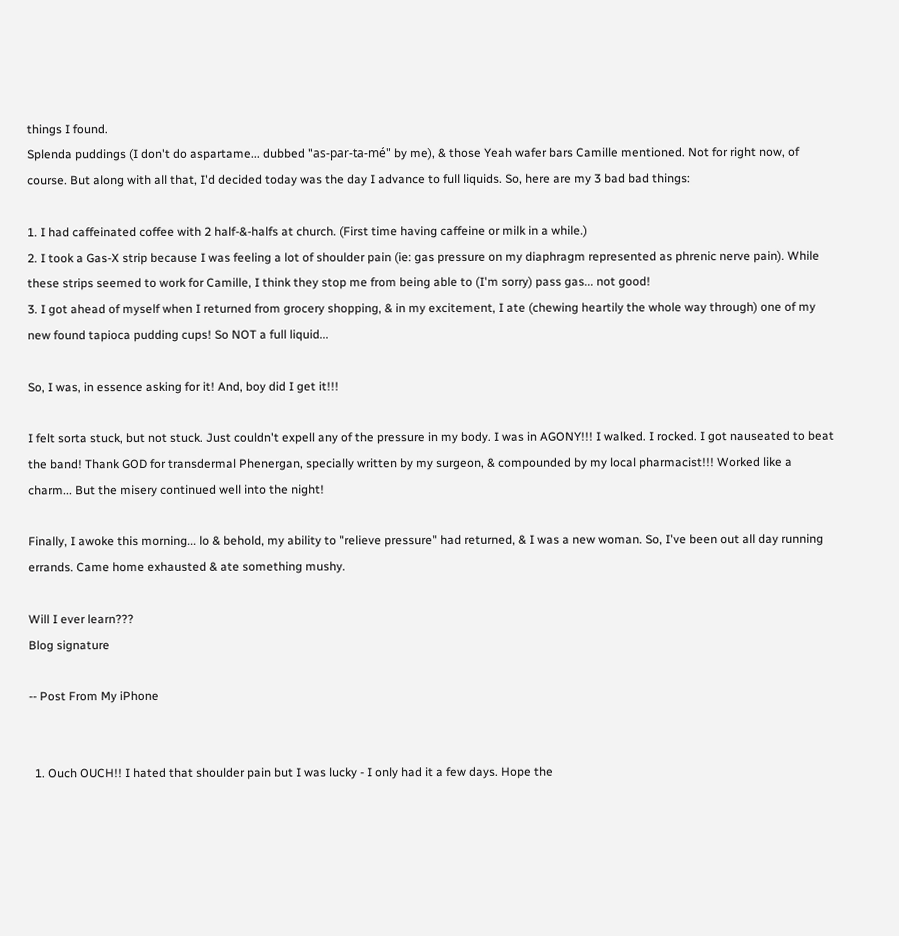things I found.
Splenda puddings (I don't do aspartame... dubbed "as-par-ta-mé" by me), & those Yeah wafer bars Camille mentioned. Not for right now, of course. But along with all that, I'd decided today was the day I advance to full liquids. So, here are my 3 bad bad things:

1. I had caffeinated coffee with 2 half-&-halfs at church. (First time having caffeine or milk in a while.)
2. I took a Gas-X strip because I was feeling a lot of shoulder pain (ie: gas pressure on my diaphragm represented as phrenic nerve pain). While these strips seemed to work for Camille, I think they stop me from being able to (I'm sorry) pass gas... not good!
3. I got ahead of myself when I returned from grocery shopping, & in my excitement, I ate (chewing heartily the whole way through) one of my new found tapioca pudding cups! So NOT a full liquid...

So, I was, in essence asking for it! And, boy did I get it!!!

I felt sorta stuck, but not stuck. Just couldn't expell any of the pressure in my body. I was in AGONY!!! I walked. I rocked. I got nauseated to beat the band! Thank GOD for transdermal Phenergan, specially written by my surgeon, & compounded by my local pharmacist!!! Worked like a charm... But the misery continued well into the night!

Finally, I awoke this morning... lo & behold, my ability to "relieve pressure" had returned, & I was a new woman. So, I've been out all day running errands. Came home exhausted & ate something mushy.

Will I ever learn???
Blog signature

-- Post From My iPhone


  1. Ouch OUCH!! I hated that shoulder pain but I was lucky - I only had it a few days. Hope the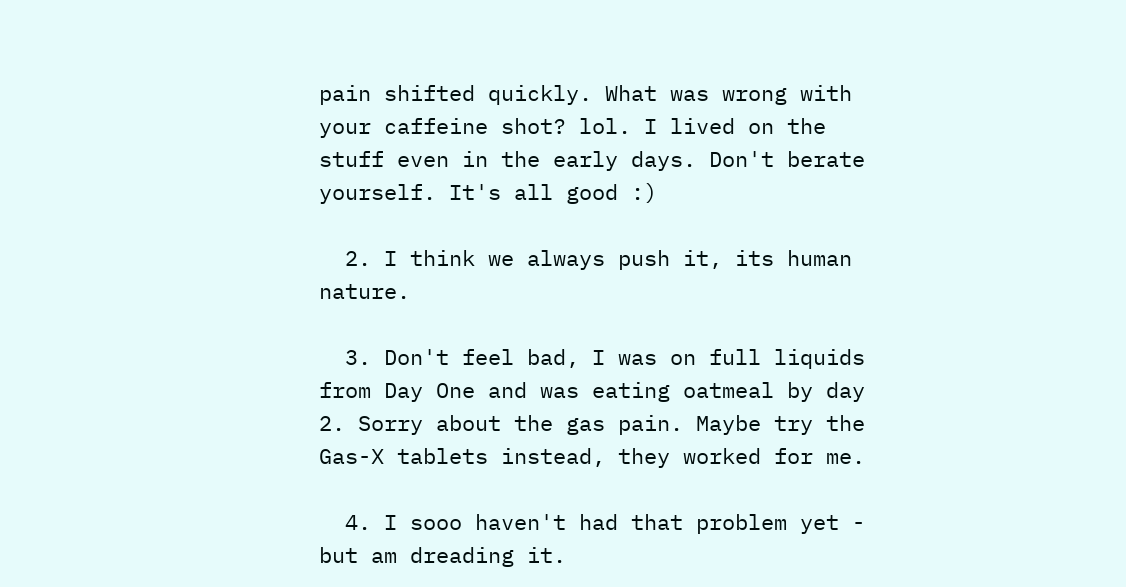pain shifted quickly. What was wrong with your caffeine shot? lol. I lived on the stuff even in the early days. Don't berate yourself. It's all good :)

  2. I think we always push it, its human nature.

  3. Don't feel bad, I was on full liquids from Day One and was eating oatmeal by day 2. Sorry about the gas pain. Maybe try the Gas-X tablets instead, they worked for me.

  4. I sooo haven't had that problem yet - but am dreading it.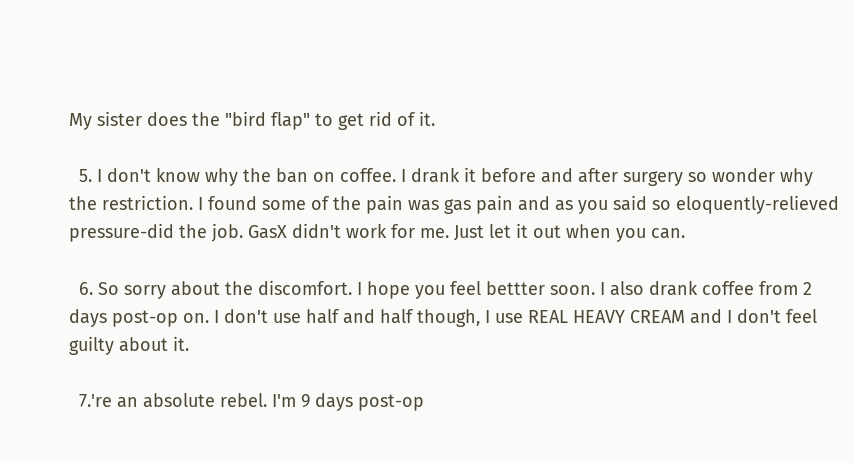My sister does the "bird flap" to get rid of it.

  5. I don't know why the ban on coffee. I drank it before and after surgery so wonder why the restriction. I found some of the pain was gas pain and as you said so eloquently-relieved pressure-did the job. GasX didn't work for me. Just let it out when you can.

  6. So sorry about the discomfort. I hope you feel bettter soon. I also drank coffee from 2 days post-op on. I don't use half and half though, I use REAL HEAVY CREAM and I don't feel guilty about it.

  7.'re an absolute rebel. I'm 9 days post-op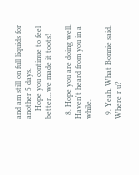and am still on full liquids for another 5 days.
    Hope you continue to feel better...we made it toots!

  8. Hope you are doing well. Haven't heard from you in a while.

  9. Yeah. What Bonnie said. Where r u?